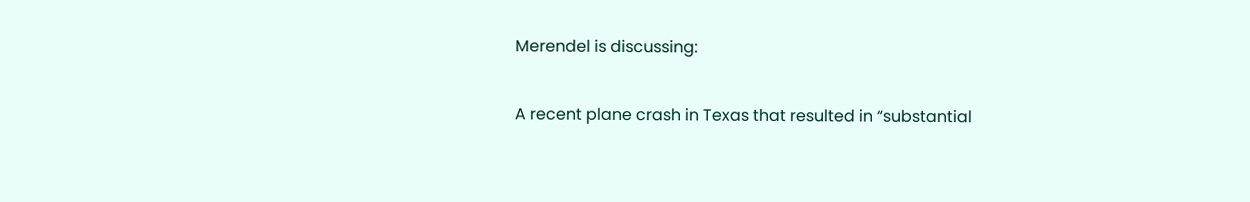Merendel is discussing:

A recent plane crash in Texas that resulted in “substantial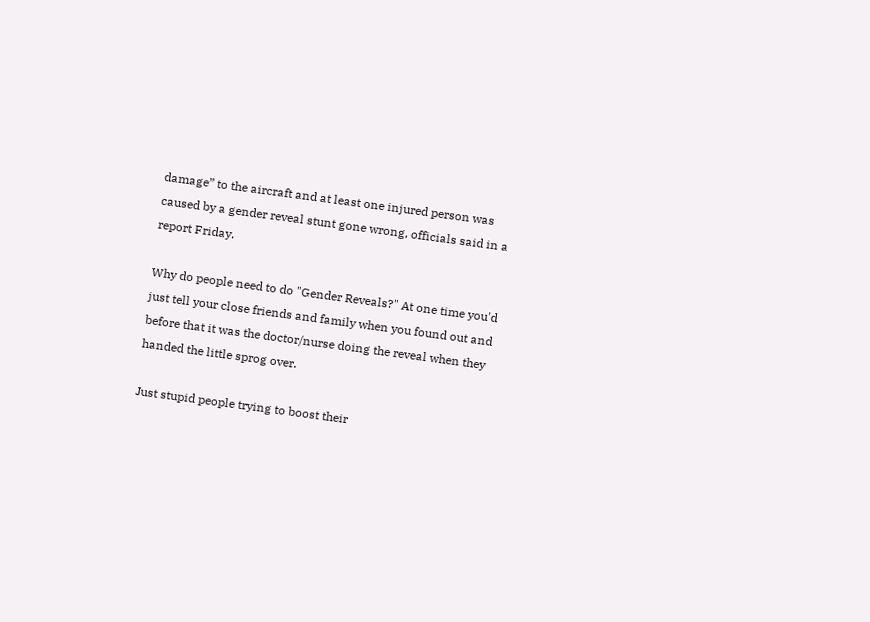damage” to the aircraft and at least one injured person was caused by a gender reveal stunt gone wrong, officials said in a report Friday.

Why do people need to do "Gender Reveals?" At one time you'd just tell your close friends and family when you found out and before that it was the doctor/nurse doing the reveal when they handed the little sprog over.

Just stupid people trying to boost their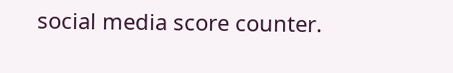social media score counter.